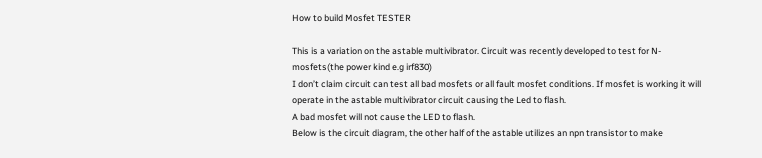How to build Mosfet TESTER

This is a variation on the astable multivibrator. Circuit was recently developed to test for N-mosfets(the power kind e.g irf830)
I don’t claim circuit can test all bad mosfets or all fault mosfet conditions. If mosfet is working it will operate in the astable multivibrator circuit causing the Led to flash.
A bad mosfet will not cause the LED to flash.
Below is the circuit diagram, the other half of the astable utilizes an npn transistor to make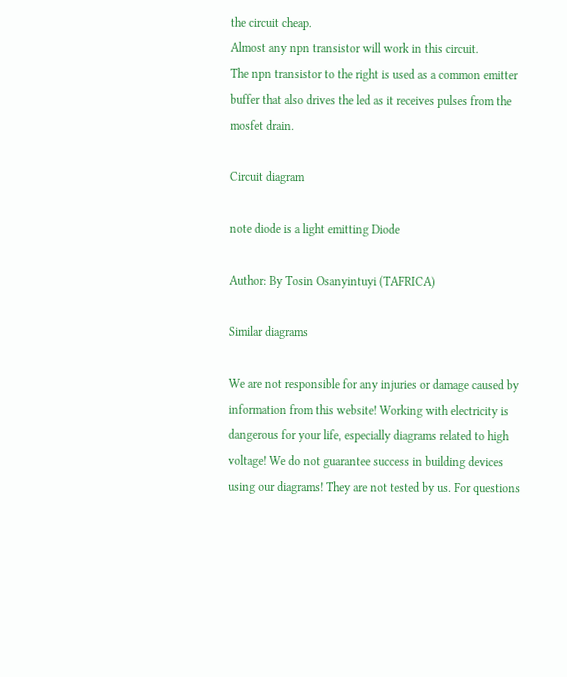the circuit cheap.
Almost any npn transistor will work in this circuit.
The npn transistor to the right is used as a common emitter buffer that also drives the led as it receives pulses from the mosfet drain.

Circuit diagram

note diode is a light emitting Diode

Author: By Tosin Osanyintuyi (TAFRICA)

Similar diagrams

We are not responsible for any injuries or damage caused by information from this website! Working with electricity is dangerous for your life, especially diagrams related to high voltage! We do not guarantee success in building devices using our diagrams! They are not tested by us. For questions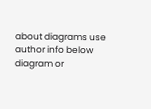about diagrams use author info below diagram or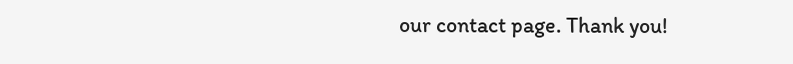our contact page. Thank you!